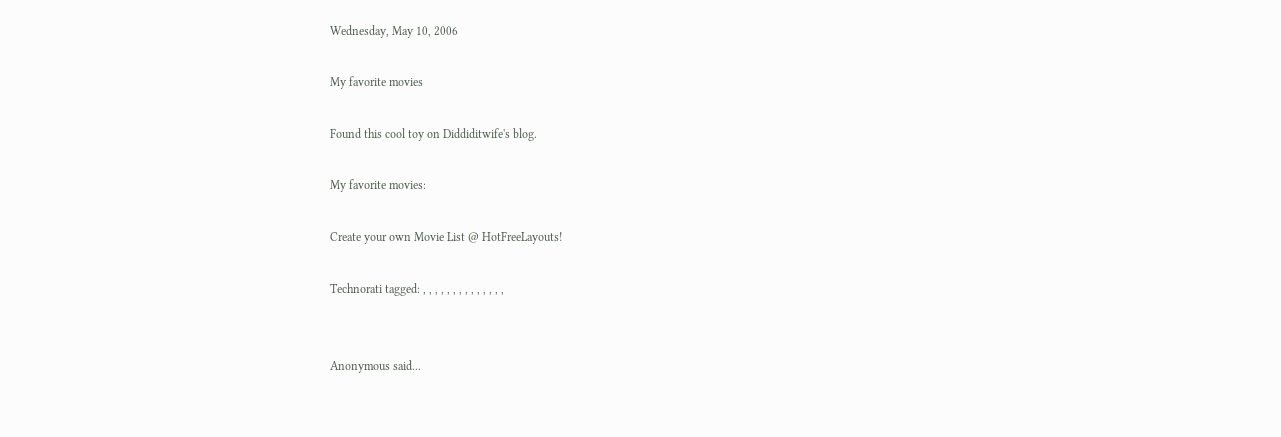Wednesday, May 10, 2006

My favorite movies

Found this cool toy on Diddiditwife's blog.

My favorite movies:

Create your own Movie List @ HotFreeLayouts!

Technorati tagged: , , , , , , , , , , , , , ,


Anonymous said...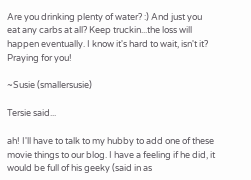Are you drinking plenty of water? :) And just you eat any carbs at all? Keep truckin...the loss will happen eventually. I know it's hard to wait, isn't it? Praying for you!

~Susie (smallersusie)

Tersie said...

ah! I'll have to talk to my hubby to add one of these movie things to our blog. I have a feeling if he did, it would be full of his geeky (said in as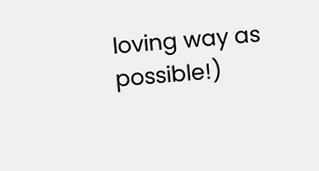loving way as possible!)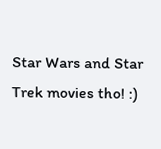Star Wars and Star Trek movies tho! :)